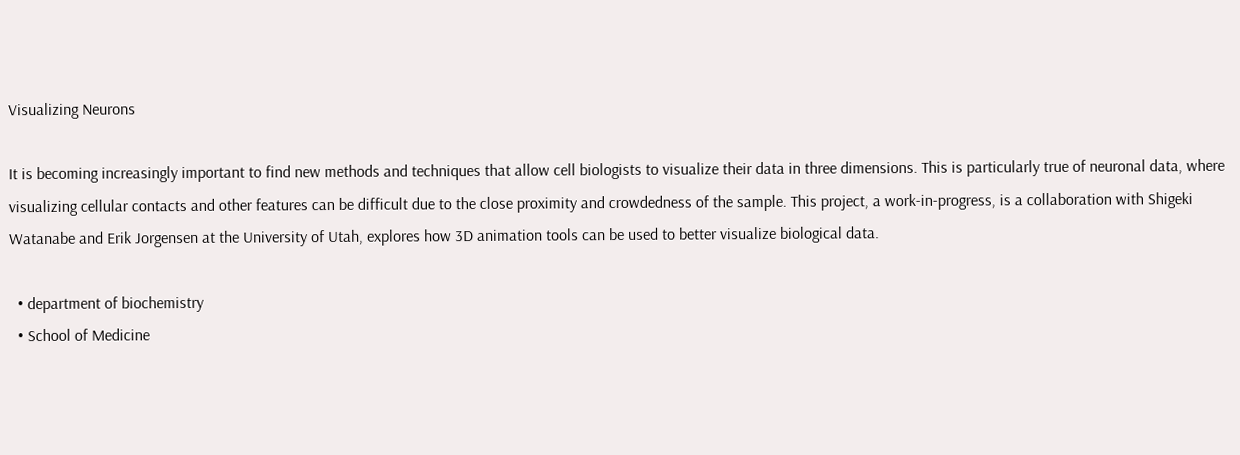Visualizing Neurons

It is becoming increasingly important to find new methods and techniques that allow cell biologists to visualize their data in three dimensions. This is particularly true of neuronal data, where visualizing cellular contacts and other features can be difficult due to the close proximity and crowdedness of the sample. This project, a work-in-progress, is a collaboration with Shigeki Watanabe and Erik Jorgensen at the University of Utah, explores how 3D animation tools can be used to better visualize biological data.

  • department of biochemistry
  • School of Medicine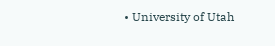• University of Utah